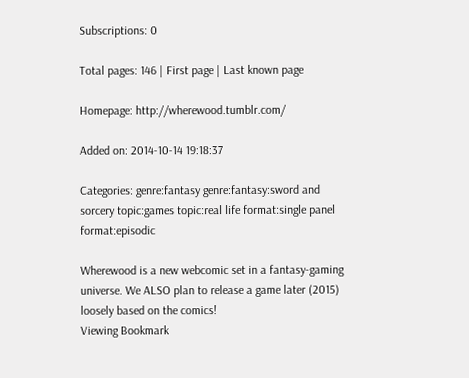Subscriptions: 0

Total pages: 146 | First page | Last known page

Homepage: http://wherewood.tumblr.com/

Added on: 2014-10-14 19:18:37

Categories: genre:fantasy genre:fantasy:sword and sorcery topic:games topic:real life format:single panel format:episodic

Wherewood is a new webcomic set in a fantasy-gaming universe. We ALSO plan to release a game later (2015) loosely based on the comics!
Viewing Bookmark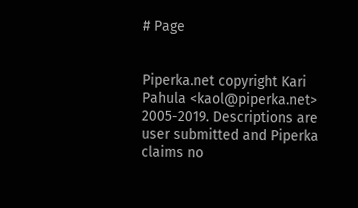# Page


Piperka.net copyright Kari Pahula <kaol@piperka.net> 2005-2019. Descriptions are user submitted and Piperka claims no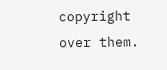copyright over them.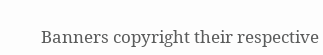Banners copyright their respective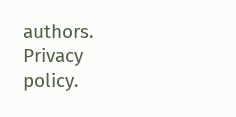authors. Privacy policy.